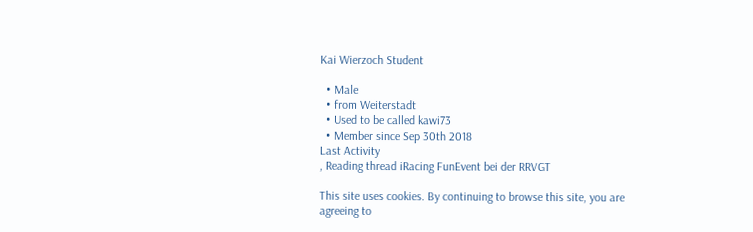Kai Wierzoch Student

  • Male
  • from Weiterstadt
  • Used to be called kawi73
  • Member since Sep 30th 2018
Last Activity
, Reading thread iRacing FunEvent bei der RRVGT

This site uses cookies. By continuing to browse this site, you are agreeing to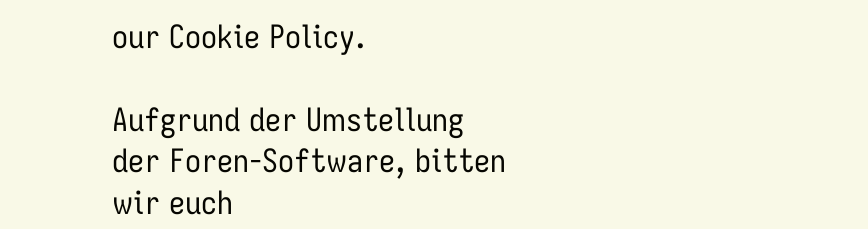our Cookie Policy.

Aufgrund der Umstellung der Foren-Software, bitten wir euch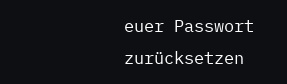euer Passwort zurücksetzen